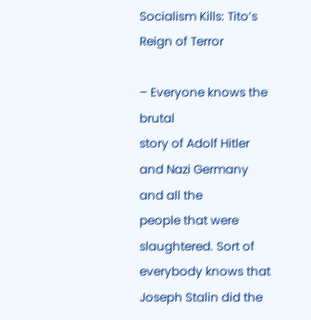Socialism Kills: Tito’s Reign of Terror

– Everyone knows the brutal
story of Adolf Hitler and Nazi Germany and all the
people that were slaughtered. Sort of everybody knows that Joseph Stalin did the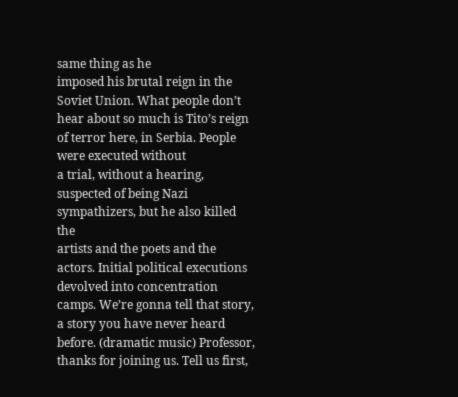same thing as he
imposed his brutal reign in the Soviet Union. What people don’t hear about so much is Tito’s reign of terror here, in Serbia. People were executed without
a trial, without a hearing, suspected of being Nazi sympathizers, but he also killed the
artists and the poets and the actors. Initial political executions devolved into concentration camps. We’re gonna tell that story, a story you have never heard before. (dramatic music) Professor, thanks for joining us. Tell us first,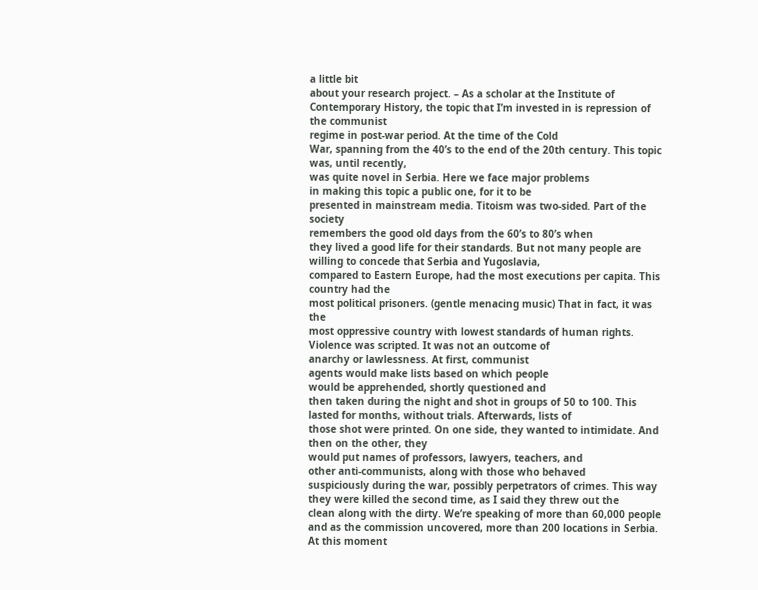a little bit
about your research project. – As a scholar at the Institute of Contemporary History, the topic that I’m invested in is repression of the communist
regime in post-war period. At the time of the Cold
War, spanning from the 40’s to the end of the 20th century. This topic was, until recently,
was quite novel in Serbia. Here we face major problems
in making this topic a public one, for it to be
presented in mainstream media. Titoism was two-sided. Part of the society
remembers the good old days from the 60’s to 80’s when
they lived a good life for their standards. But not many people are willing to concede that Serbia and Yugoslavia,
compared to Eastern Europe, had the most executions per capita. This country had the
most political prisoners. (gentle menacing music) That in fact, it was the
most oppressive country with lowest standards of human rights. Violence was scripted. It was not an outcome of
anarchy or lawlessness. At first, communist
agents would make lists based on which people
would be apprehended, shortly questioned and
then taken during the night and shot in groups of 50 to 100. This lasted for months, without trials. Afterwards, lists of
those shot were printed. On one side, they wanted to intimidate. And then on the other, they
would put names of professors, lawyers, teachers, and
other anti-communists, along with those who behaved
suspiciously during the war, possibly perpetrators of crimes. This way they were killed the second time, as I said they threw out the
clean along with the dirty. We’re speaking of more than 60,000 people and as the commission uncovered, more than 200 locations in Serbia. At this moment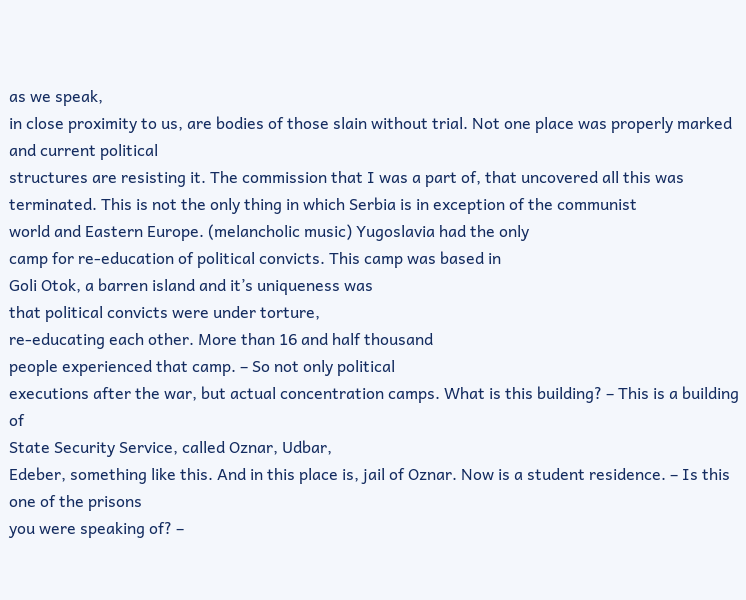as we speak,
in close proximity to us, are bodies of those slain without trial. Not one place was properly marked and current political
structures are resisting it. The commission that I was a part of, that uncovered all this was terminated. This is not the only thing in which Serbia is in exception of the communist
world and Eastern Europe. (melancholic music) Yugoslavia had the only
camp for re-education of political convicts. This camp was based in
Goli Otok, a barren island and it’s uniqueness was
that political convicts were under torture,
re-educating each other. More than 16 and half thousand
people experienced that camp. – So not only political
executions after the war, but actual concentration camps. What is this building? – This is a building of
State Security Service, called Oznar, Udbar,
Edeber, something like this. And in this place is, jail of Oznar. Now is a student residence. – Is this one of the prisons
you were speaking of? –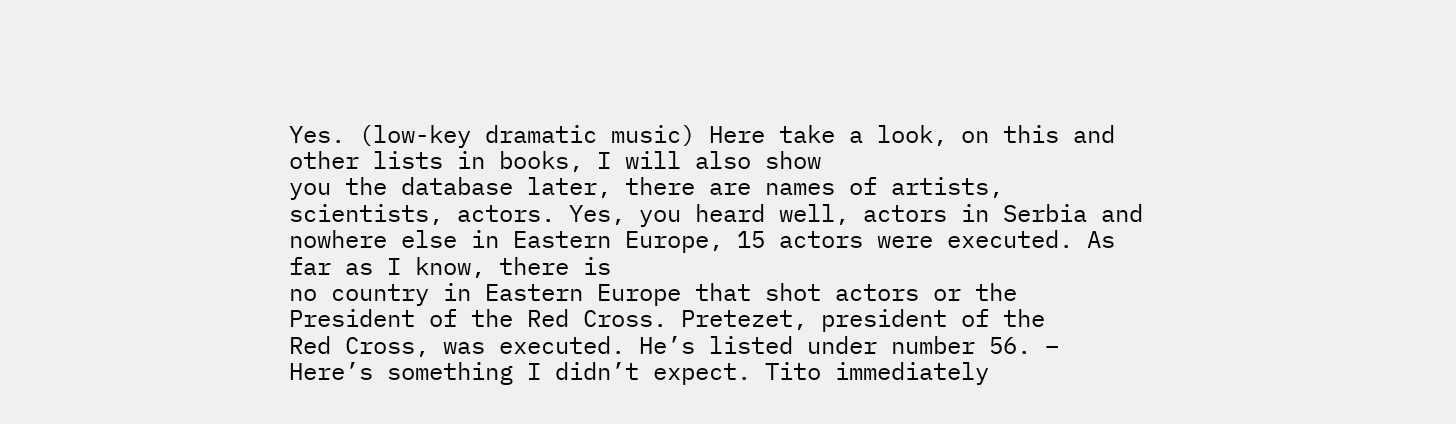Yes. (low-key dramatic music) Here take a look, on this and other lists in books, I will also show
you the database later, there are names of artists,
scientists, actors. Yes, you heard well, actors in Serbia and nowhere else in Eastern Europe, 15 actors were executed. As far as I know, there is
no country in Eastern Europe that shot actors or the
President of the Red Cross. Pretezet, president of the
Red Cross, was executed. He’s listed under number 56. – Here’s something I didn’t expect. Tito immediately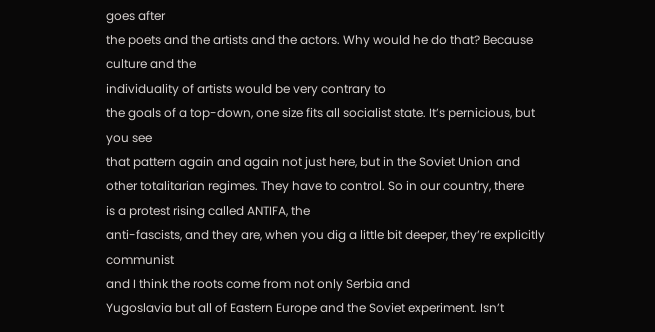goes after
the poets and the artists and the actors. Why would he do that? Because culture and the
individuality of artists would be very contrary to
the goals of a top-down, one size fits all socialist state. It’s pernicious, but you see
that pattern again and again not just here, but in the Soviet Union and other totalitarian regimes. They have to control. So in our country, there
is a protest rising called ANTIFA, the
anti-fascists, and they are, when you dig a little bit deeper, they’re explicitly communist
and I think the roots come from not only Serbia and
Yugoslavia but all of Eastern Europe and the Soviet experiment. Isn’t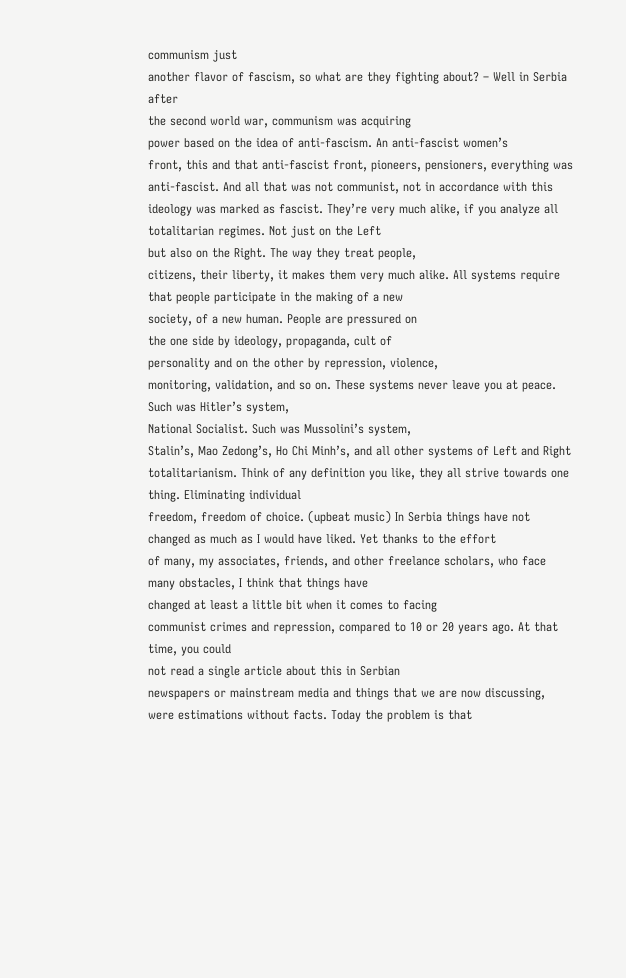communism just
another flavor of fascism, so what are they fighting about? – Well in Serbia after
the second world war, communism was acquiring
power based on the idea of anti-fascism. An anti-fascist women’s
front, this and that anti-fascist front, pioneers, pensioners, everything was anti-fascist. And all that was not communist, not in accordance with this
ideology was marked as fascist. They’re very much alike, if you analyze all totalitarian regimes. Not just on the Left
but also on the Right. The way they treat people,
citizens, their liberty, it makes them very much alike. All systems require
that people participate in the making of a new
society, of a new human. People are pressured on
the one side by ideology, propaganda, cult of
personality and on the other by repression, violence,
monitoring, validation, and so on. These systems never leave you at peace. Such was Hitler’s system,
National Socialist. Such was Mussolini’s system,
Stalin’s, Mao Zedong’s, Ho Chi Minh’s, and all other systems of Left and Right totalitarianism. Think of any definition you like, they all strive towards one thing. Eliminating individual
freedom, freedom of choice. (upbeat music) In Serbia things have not changed as much as I would have liked. Yet thanks to the effort
of many, my associates, friends, and other freelance scholars, who face many obstacles, I think that things have
changed at least a little bit when it comes to facing
communist crimes and repression, compared to 10 or 20 years ago. At that time, you could
not read a single article about this in Serbian
newspapers or mainstream media and things that we are now discussing, were estimations without facts. Today the problem is that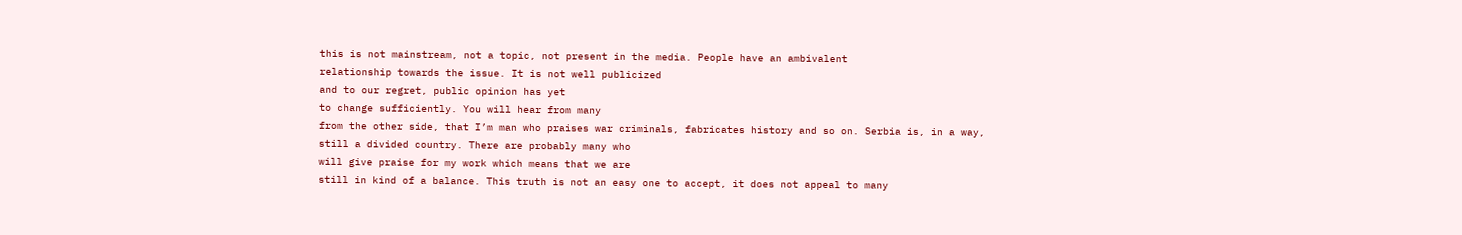this is not mainstream, not a topic, not present in the media. People have an ambivalent
relationship towards the issue. It is not well publicized
and to our regret, public opinion has yet
to change sufficiently. You will hear from many
from the other side, that I’m man who praises war criminals, fabricates history and so on. Serbia is, in a way,
still a divided country. There are probably many who
will give praise for my work which means that we are
still in kind of a balance. This truth is not an easy one to accept, it does not appeal to many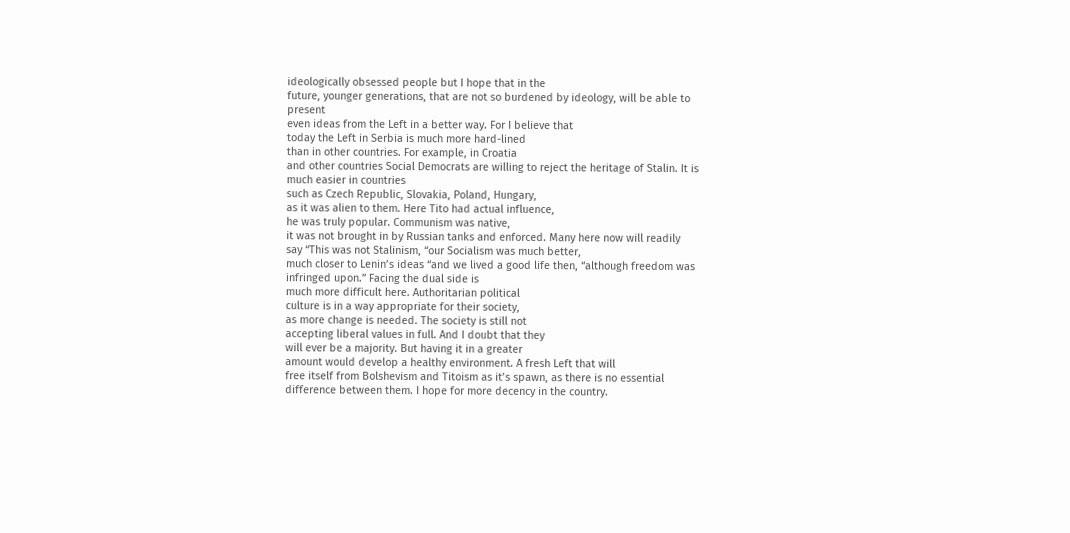ideologically obsessed people but I hope that in the
future, younger generations, that are not so burdened by ideology, will be able to present
even ideas from the Left in a better way. For I believe that
today the Left in Serbia is much more hard-lined
than in other countries. For example, in Croatia
and other countries Social Democrats are willing to reject the heritage of Stalin. It is much easier in countries
such as Czech Republic, Slovakia, Poland, Hungary,
as it was alien to them. Here Tito had actual influence,
he was truly popular. Communism was native,
it was not brought in by Russian tanks and enforced. Many here now will readily
say “This was not Stalinism, “our Socialism was much better,
much closer to Lenin’s ideas “and we lived a good life then, “although freedom was infringed upon.” Facing the dual side is
much more difficult here. Authoritarian political
culture is in a way appropriate for their society,
as more change is needed. The society is still not
accepting liberal values in full. And I doubt that they
will ever be a majority. But having it in a greater
amount would develop a healthy environment. A fresh Left that will
free itself from Bolshevism and Titoism as it’s spawn, as there is no essential
difference between them. I hope for more decency in the country.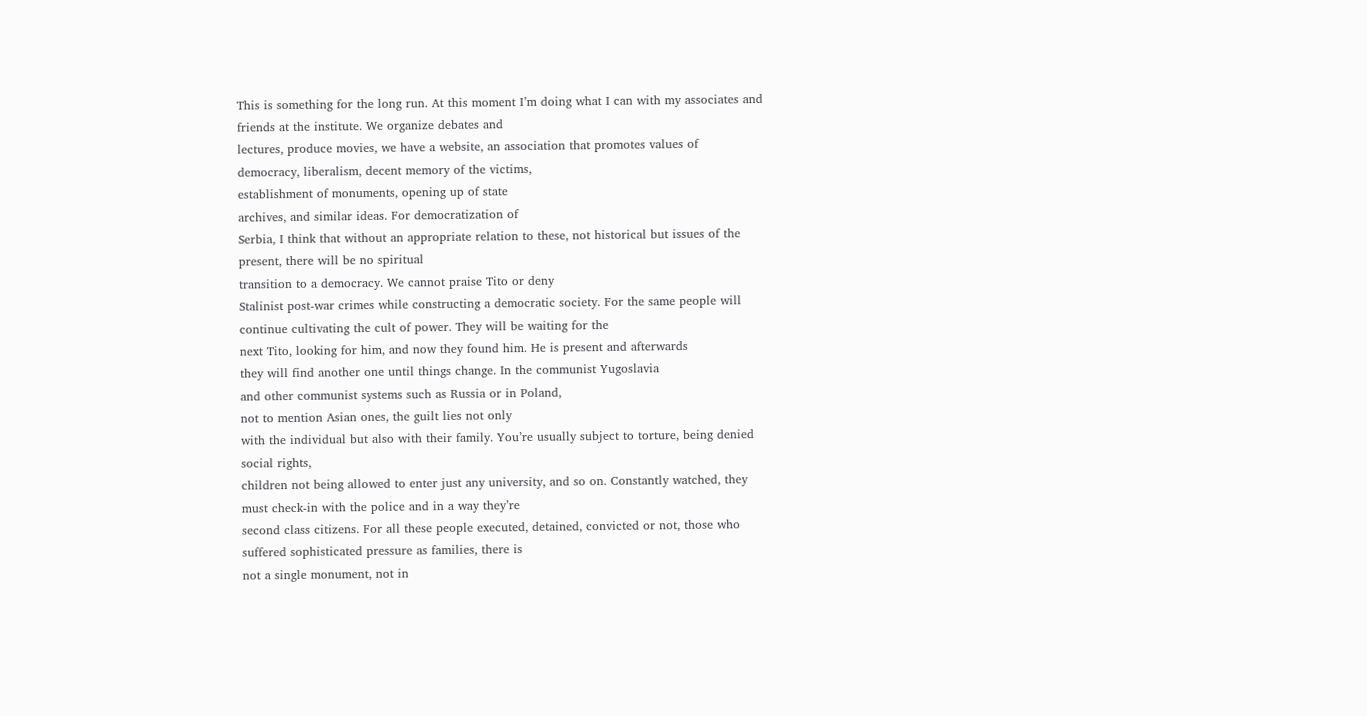This is something for the long run. At this moment I’m doing what I can with my associates and
friends at the institute. We organize debates and
lectures, produce movies, we have a website, an association that promotes values of
democracy, liberalism, decent memory of the victims,
establishment of monuments, opening up of state
archives, and similar ideas. For democratization of
Serbia, I think that without an appropriate relation to these, not historical but issues of the present, there will be no spiritual
transition to a democracy. We cannot praise Tito or deny
Stalinist post-war crimes while constructing a democratic society. For the same people will
continue cultivating the cult of power. They will be waiting for the
next Tito, looking for him, and now they found him. He is present and afterwards
they will find another one until things change. In the communist Yugoslavia
and other communist systems such as Russia or in Poland,
not to mention Asian ones, the guilt lies not only
with the individual but also with their family. You’re usually subject to torture, being denied social rights,
children not being allowed to enter just any university, and so on. Constantly watched, they
must check-in with the police and in a way they’re
second class citizens. For all these people executed, detained, convicted or not, those who
suffered sophisticated pressure as families, there is
not a single monument, not in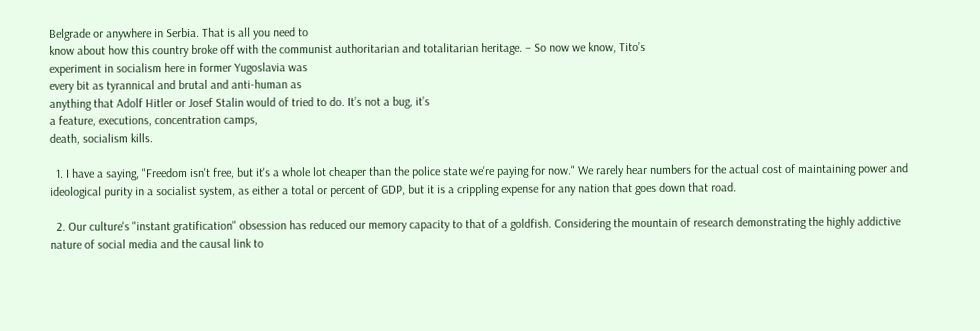Belgrade or anywhere in Serbia. That is all you need to
know about how this country broke off with the communist authoritarian and totalitarian heritage. – So now we know, Tito’s
experiment in socialism here in former Yugoslavia was
every bit as tyrannical and brutal and anti-human as
anything that Adolf Hitler or Josef Stalin would of tried to do. It’s not a bug, it’s
a feature, executions, concentration camps,
death, socialism kills.

  1. I have a saying, "Freedom isn't free, but it's a whole lot cheaper than the police state we're paying for now." We rarely hear numbers for the actual cost of maintaining power and ideological purity in a socialist system, as either a total or percent of GDP, but it is a crippling expense for any nation that goes down that road.

  2. Our culture's "instant gratification" obsession has reduced our memory capacity to that of a goldfish. Considering the mountain of research demonstrating the highly addictive nature of social media and the causal link to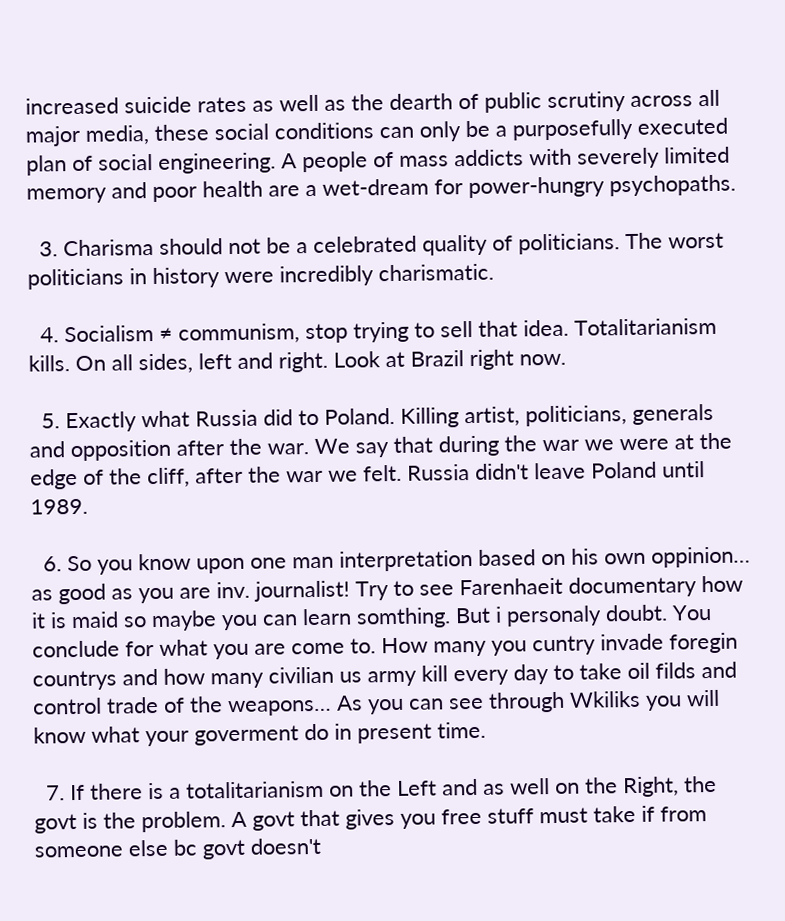increased suicide rates as well as the dearth of public scrutiny across all major media, these social conditions can only be a purposefully executed plan of social engineering. A people of mass addicts with severely limited memory and poor health are a wet-dream for power-hungry psychopaths.

  3. Charisma should not be a celebrated quality of politicians. The worst politicians in history were incredibly charismatic.

  4. Socialism ≠ communism, stop trying to sell that idea. Totalitarianism kills. On all sides, left and right. Look at Brazil right now.

  5. Exactly what Russia did to Poland. Killing artist, politicians, generals and opposition after the war. We say that during the war we were at the edge of the cliff, after the war we felt. Russia didn't leave Poland until 1989.

  6. So you know upon one man interpretation based on his own oppinion… as good as you are inv. journalist! Try to see Farenhaeit documentary how it is maid so maybe you can learn somthing. But i personaly doubt. You conclude for what you are come to. How many you cuntry invade foregin countrys and how many civilian us army kill every day to take oil filds and control trade of the weapons… As you can see through Wkiliks you will know what your goverment do in present time.

  7. If there is a totalitarianism on the Left and as well on the Right, the govt is the problem. A govt that gives you free stuff must take if from someone else bc govt doesn't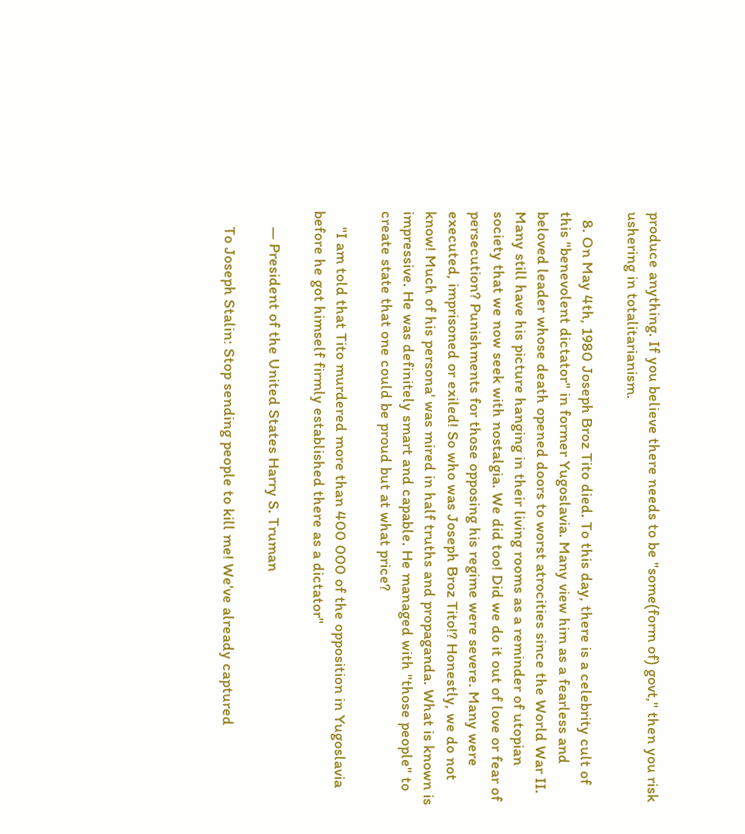produce anything. If you believe there needs to be "some(form of) govt," then you risk ushering in totalitarianism.

  8. On May 4th, 1980 Joseph Broz Tito died. To this day, there is a celebrity cult of this "benevolent dictator" in former Yugoslavia. Many view him as a fearless and beloved leader whose death opened doors to worst atrocities since the World War II. Many still have his picture hanging in their living rooms as a reminder of utopian society that we now seek with nostalgia. We did too! Did we do it out of love or fear of persecution? Punishments for those opposing his regime were severe. Many were executed, imprisoned or exiled! So who was Joseph Broz Tito!? Honestly, we do not know! Much of his persona' was mired in half truths and propaganda. What is known is impressive. He was definitely smart and capable. He managed with "those people" to create state that one could be proud but at what price?

    "I am told that Tito murdered more than 400 000 of the opposition in Yugoslavia before he got himself firmly established there as a dictator"

    — President of the United States Harry S. Truman

    To Joseph Stalin: Stop sending people to kill me! We've already captured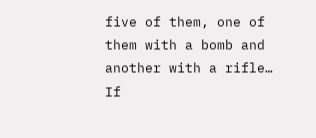five of them, one of them with a bomb and another with a rifle… If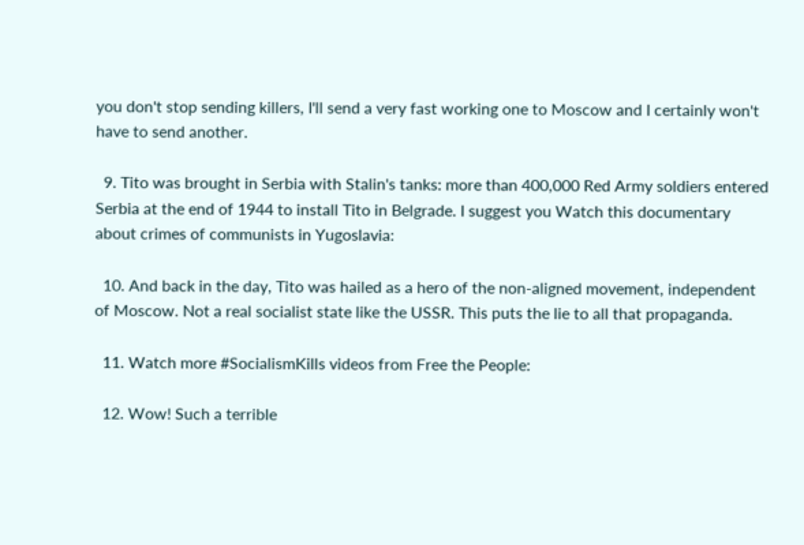you don't stop sending killers, I'll send a very fast working one to Moscow and I certainly won't have to send another.

  9. Tito was brought in Serbia with Stalin's tanks: more than 400,000 Red Army soldiers entered Serbia at the end of 1944 to install Tito in Belgrade. I suggest you Watch this documentary about crimes of communists in Yugoslavia:

  10. And back in the day, Tito was hailed as a hero of the non-aligned movement, independent of Moscow. Not a real socialist state like the USSR. This puts the lie to all that propaganda.

  11. Watch more #SocialismKills videos from Free the People:

  12. Wow! Such a terrible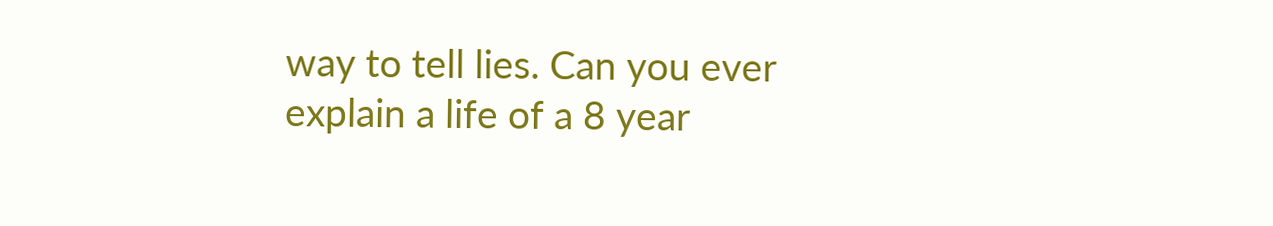way to tell lies. Can you ever explain a life of a 8 year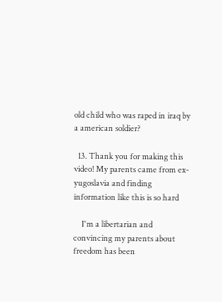old child who was raped in iraq by a american soldier?

  13. Thank you for making this video! My parents came from ex-yugoslavia and finding information like this is so hard

    I'm a libertarian and convincing my parents about freedom has been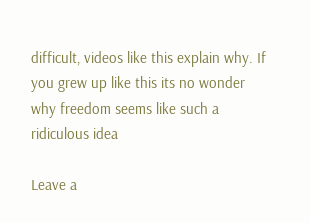difficult, videos like this explain why. If you grew up like this its no wonder why freedom seems like such a ridiculous idea

Leave a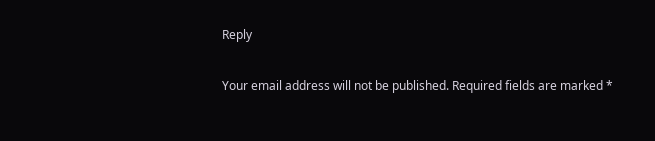Reply

Your email address will not be published. Required fields are marked *